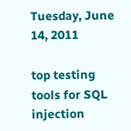Tuesday, June 14, 2011

top testing tools for SQL injection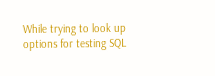While trying to look up options for testing SQL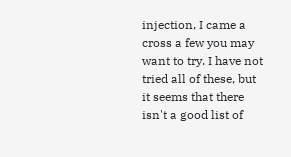injection, I came a cross a few you may want to try. I have not tried all of these, but it seems that there isn't a good list of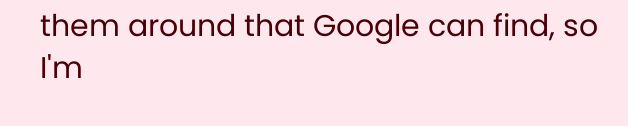them around that Google can find, so I'm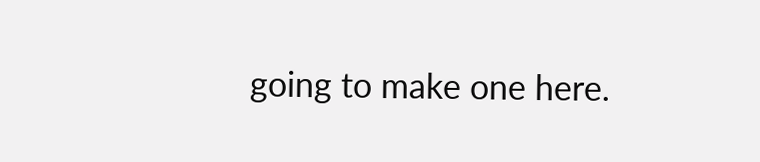going to make one here.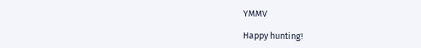YMMV

Happy hunting!